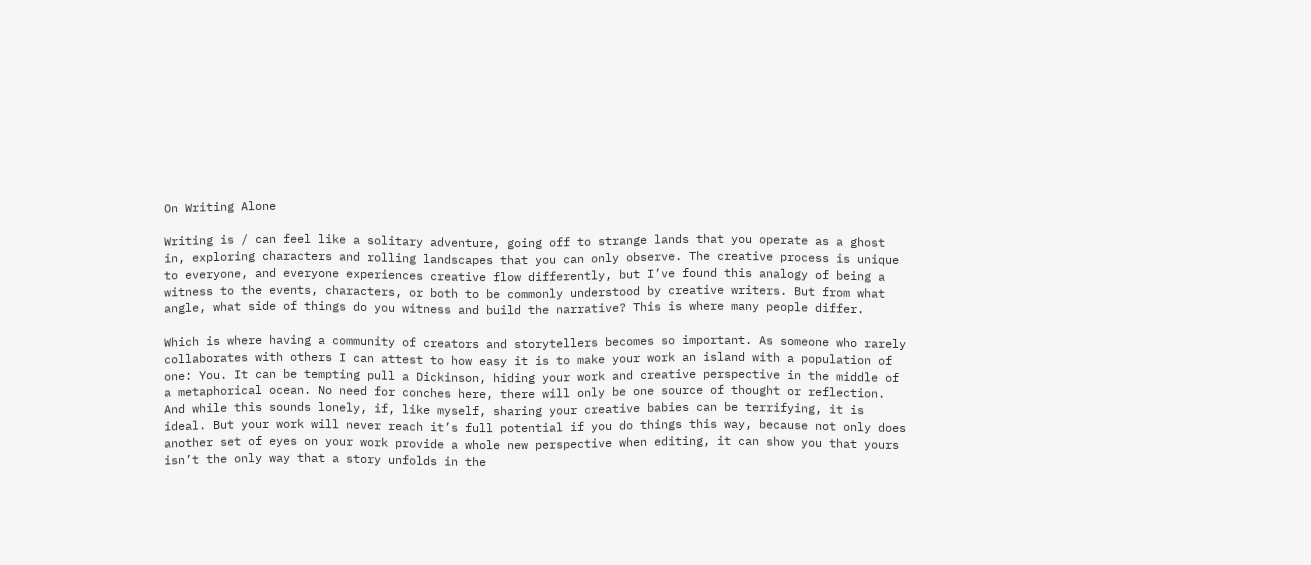On Writing Alone

Writing is / can feel like a solitary adventure, going off to strange lands that you operate as a ghost in, exploring characters and rolling landscapes that you can only observe. The creative process is unique to everyone, and everyone experiences creative flow differently, but I’ve found this analogy of being a witness to the events, characters, or both to be commonly understood by creative writers. But from what angle, what side of things do you witness and build the narrative? This is where many people differ.

Which is where having a community of creators and storytellers becomes so important. As someone who rarely collaborates with others I can attest to how easy it is to make your work an island with a population of one: You. It can be tempting pull a Dickinson, hiding your work and creative perspective in the middle of a metaphorical ocean. No need for conches here, there will only be one source of thought or reflection. And while this sounds lonely, if, like myself, sharing your creative babies can be terrifying, it is ideal. But your work will never reach it’s full potential if you do things this way, because not only does another set of eyes on your work provide a whole new perspective when editing, it can show you that yours isn’t the only way that a story unfolds in the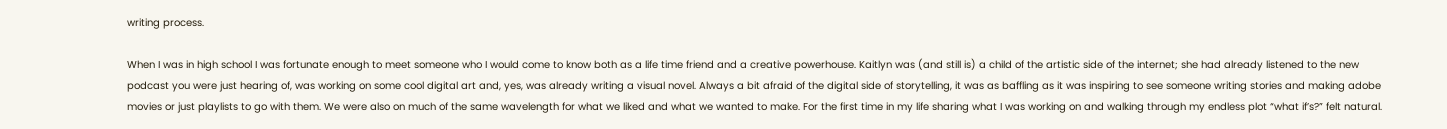writing process.

When I was in high school I was fortunate enough to meet someone who I would come to know both as a life time friend and a creative powerhouse. Kaitlyn was (and still is) a child of the artistic side of the internet; she had already listened to the new podcast you were just hearing of, was working on some cool digital art and, yes, was already writing a visual novel. Always a bit afraid of the digital side of storytelling, it was as baffling as it was inspiring to see someone writing stories and making adobe movies or just playlists to go with them. We were also on much of the same wavelength for what we liked and what we wanted to make. For the first time in my life sharing what I was working on and walking through my endless plot “what if’s?” felt natural.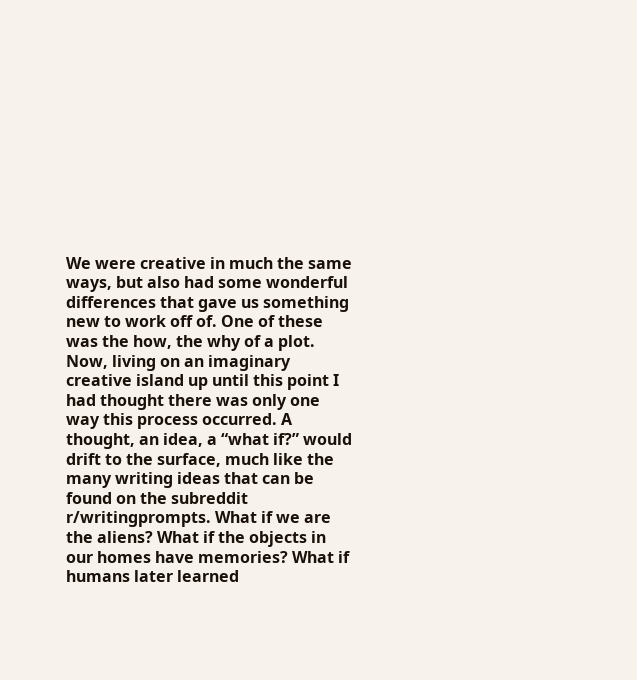We were creative in much the same ways, but also had some wonderful differences that gave us something new to work off of. One of these was the how, the why of a plot. Now, living on an imaginary creative island up until this point I had thought there was only one way this process occurred. A thought, an idea, a “what if?” would drift to the surface, much like the many writing ideas that can be found on the subreddit r/writingprompts. What if we are the aliens? What if the objects in our homes have memories? What if humans later learned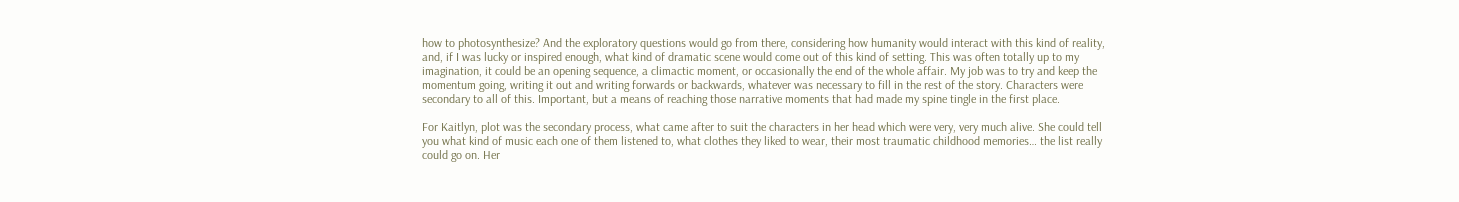how to photosynthesize? And the exploratory questions would go from there, considering how humanity would interact with this kind of reality, and, if I was lucky or inspired enough, what kind of dramatic scene would come out of this kind of setting. This was often totally up to my imagination, it could be an opening sequence, a climactic moment, or occasionally the end of the whole affair. My job was to try and keep the momentum going, writing it out and writing forwards or backwards, whatever was necessary to fill in the rest of the story. Characters were secondary to all of this. Important, but a means of reaching those narrative moments that had made my spine tingle in the first place.

For Kaitlyn, plot was the secondary process, what came after to suit the characters in her head which were very, very much alive. She could tell you what kind of music each one of them listened to, what clothes they liked to wear, their most traumatic childhood memories… the list really could go on. Her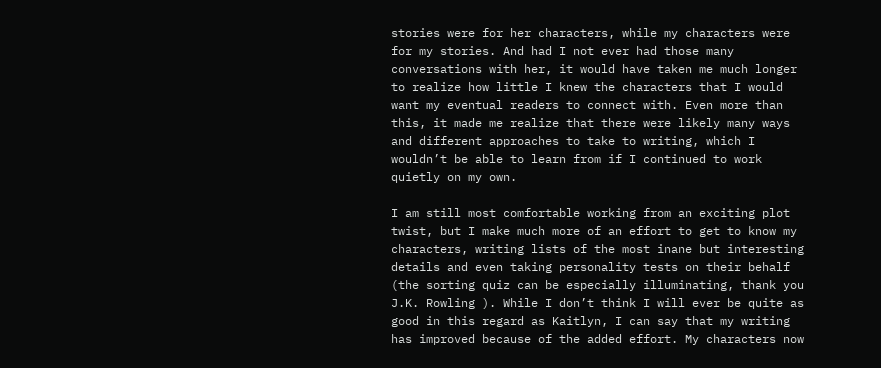stories were for her characters, while my characters were for my stories. And had I not ever had those many conversations with her, it would have taken me much longer to realize how little I knew the characters that I would want my eventual readers to connect with. Even more than this, it made me realize that there were likely many ways and different approaches to take to writing, which I wouldn’t be able to learn from if I continued to work quietly on my own.

I am still most comfortable working from an exciting plot twist, but I make much more of an effort to get to know my characters, writing lists of the most inane but interesting details and even taking personality tests on their behalf (the sorting quiz can be especially illuminating, thank you J.K. Rowling ). While I don’t think I will ever be quite as good in this regard as Kaitlyn, I can say that my writing has improved because of the added effort. My characters now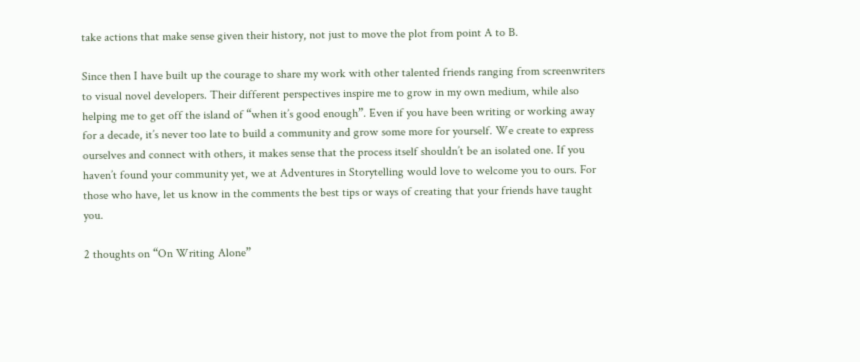take actions that make sense given their history, not just to move the plot from point A to B.

Since then I have built up the courage to share my work with other talented friends ranging from screenwriters to visual novel developers. Their different perspectives inspire me to grow in my own medium, while also helping me to get off the island of “when it’s good enough”. Even if you have been writing or working away for a decade, it’s never too late to build a community and grow some more for yourself. We create to express ourselves and connect with others, it makes sense that the process itself shouldn’t be an isolated one. If you haven’t found your community yet, we at Adventures in Storytelling would love to welcome you to ours. For those who have, let us know in the comments the best tips or ways of creating that your friends have taught you.

2 thoughts on “On Writing Alone”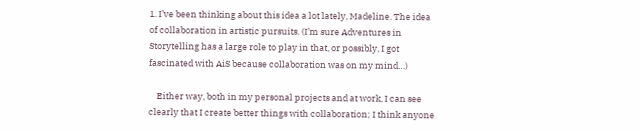1. I’ve been thinking about this idea a lot lately, Madeline. The idea of collaboration in artistic pursuits. (I’m sure Adventures in Storytelling has a large role to play in that, or possibly, I got fascinated with AiS because collaboration was on my mind…)

    Either way, both in my personal projects and at work, I can see clearly that I create better things with collaboration; I think anyone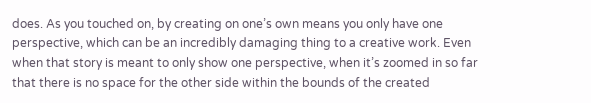does. As you touched on, by creating on one’s own means you only have one perspective, which can be an incredibly damaging thing to a creative work. Even when that story is meant to only show one perspective, when it’s zoomed in so far that there is no space for the other side within the bounds of the created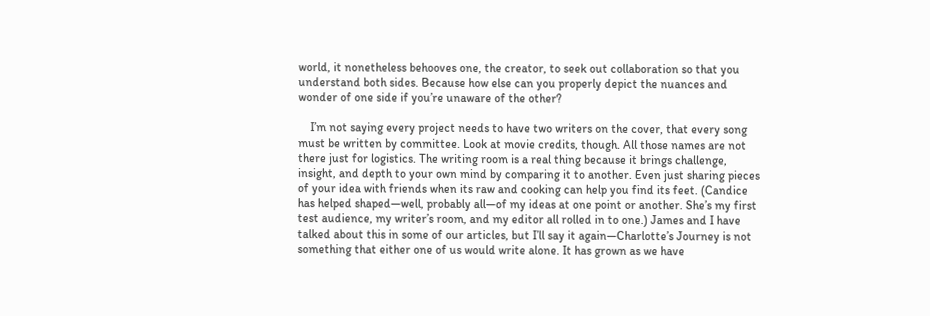world, it nonetheless behooves one, the creator, to seek out collaboration so that you understand both sides. Because how else can you properly depict the nuances and wonder of one side if you’re unaware of the other?

    I’m not saying every project needs to have two writers on the cover, that every song must be written by committee. Look at movie credits, though. All those names are not there just for logistics. The writing room is a real thing because it brings challenge, insight, and depth to your own mind by comparing it to another. Even just sharing pieces of your idea with friends when its raw and cooking can help you find its feet. (Candice has helped shaped—well, probably all—of my ideas at one point or another. She’s my first test audience, my writer’s room, and my editor all rolled in to one.) James and I have talked about this in some of our articles, but I’ll say it again—Charlotte’s Journey is not something that either one of us would write alone. It has grown as we have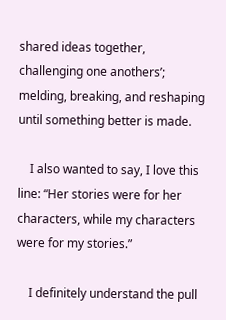shared ideas together, challenging one anothers’; melding, breaking, and reshaping until something better is made.

    I also wanted to say, I love this line: “Her stories were for her characters, while my characters were for my stories.”

    I definitely understand the pull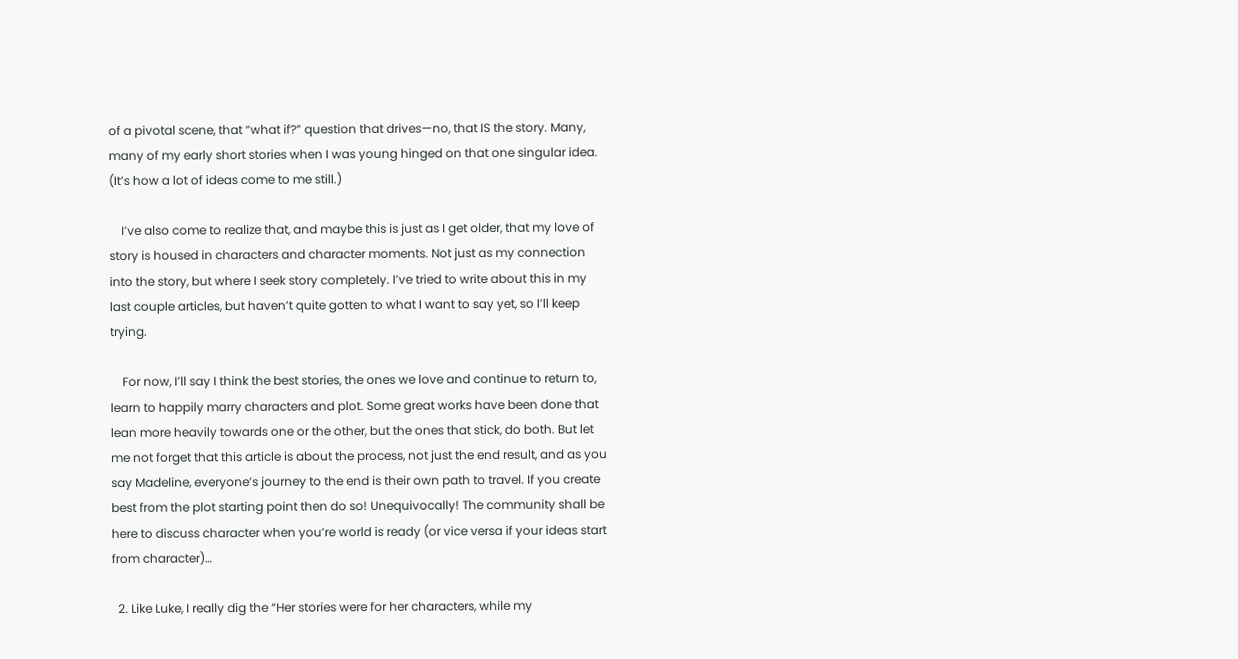of a pivotal scene, that “what if?” question that drives—no, that IS the story. Many, many of my early short stories when I was young hinged on that one singular idea. (It’s how a lot of ideas come to me still.)

    I’ve also come to realize that, and maybe this is just as I get older, that my love of story is housed in characters and character moments. Not just as my connection into the story, but where I seek story completely. I’ve tried to write about this in my last couple articles, but haven’t quite gotten to what I want to say yet, so I’ll keep trying.

    For now, I’ll say I think the best stories, the ones we love and continue to return to, learn to happily marry characters and plot. Some great works have been done that lean more heavily towards one or the other, but the ones that stick, do both. But let me not forget that this article is about the process, not just the end result, and as you say Madeline, everyone’s journey to the end is their own path to travel. If you create best from the plot starting point then do so! Unequivocally! The community shall be here to discuss character when you’re world is ready (or vice versa if your ideas start from character)…

  2. Like Luke, I really dig the “Her stories were for her characters, while my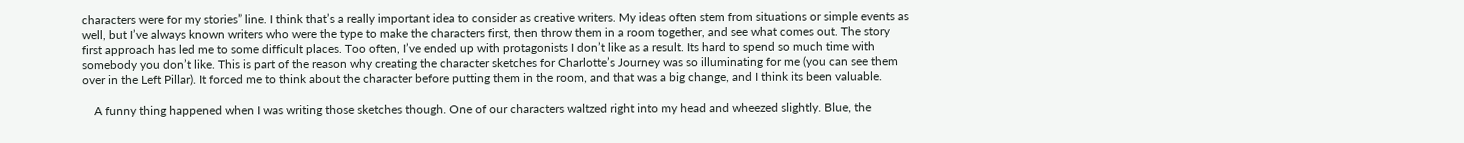characters were for my stories” line. I think that’s a really important idea to consider as creative writers. My ideas often stem from situations or simple events as well, but I’ve always known writers who were the type to make the characters first, then throw them in a room together, and see what comes out. The story first approach has led me to some difficult places. Too often, I’ve ended up with protagonists I don’t like as a result. Its hard to spend so much time with somebody you don’t like. This is part of the reason why creating the character sketches for Charlotte’s Journey was so illuminating for me (you can see them over in the Left Pillar). It forced me to think about the character before putting them in the room, and that was a big change, and I think its been valuable.

    A funny thing happened when I was writing those sketches though. One of our characters waltzed right into my head and wheezed slightly. Blue, the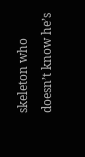skeleton who doesn’t know he’s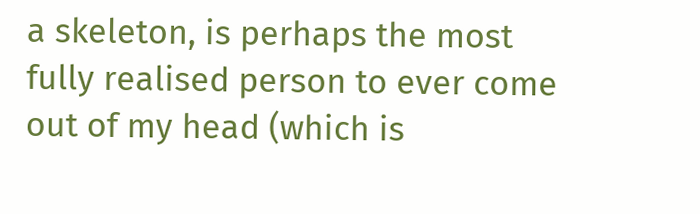a skeleton, is perhaps the most fully realised person to ever come out of my head (which is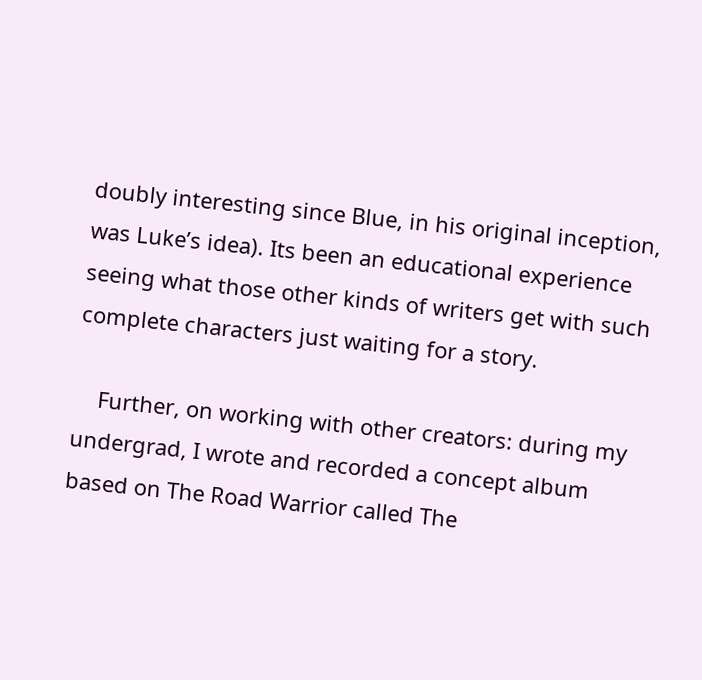doubly interesting since Blue, in his original inception, was Luke’s idea). Its been an educational experience seeing what those other kinds of writers get with such complete characters just waiting for a story.

    Further, on working with other creators: during my undergrad, I wrote and recorded a concept album based on The Road Warrior called The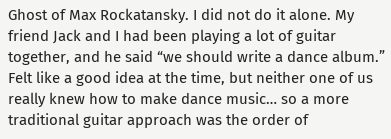Ghost of Max Rockatansky. I did not do it alone. My friend Jack and I had been playing a lot of guitar together, and he said “we should write a dance album.” Felt like a good idea at the time, but neither one of us really knew how to make dance music… so a more traditional guitar approach was the order of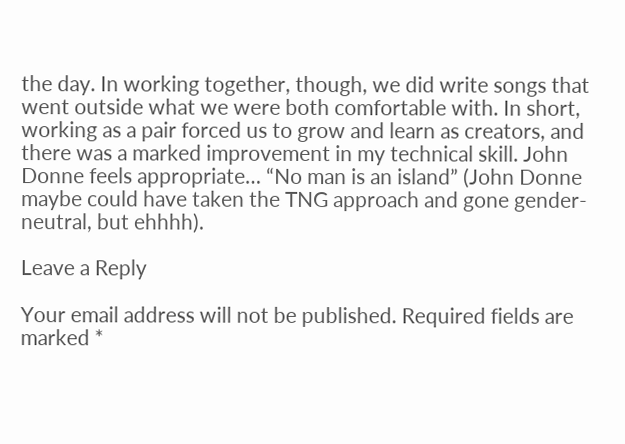the day. In working together, though, we did write songs that went outside what we were both comfortable with. In short, working as a pair forced us to grow and learn as creators, and there was a marked improvement in my technical skill. John Donne feels appropriate… “No man is an island” (John Donne maybe could have taken the TNG approach and gone gender-neutral, but ehhhh).

Leave a Reply

Your email address will not be published. Required fields are marked *